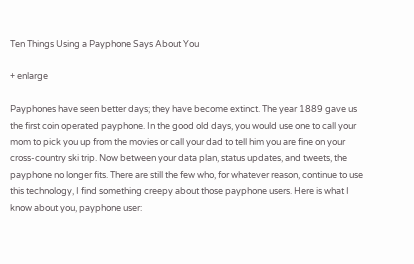Ten Things Using a Payphone Says About You

+ enlarge

Payphones have seen better days; they have become extinct. The year 1889 gave us the first coin operated payphone. In the good old days, you would use one to call your mom to pick you up from the movies or call your dad to tell him you are fine on your cross-country ski trip. Now between your data plan, status updates, and tweets, the payphone no longer fits. There are still the few who, for whatever reason, continue to use this technology, I find something creepy about those payphone users. Here is what I know about you, payphone user: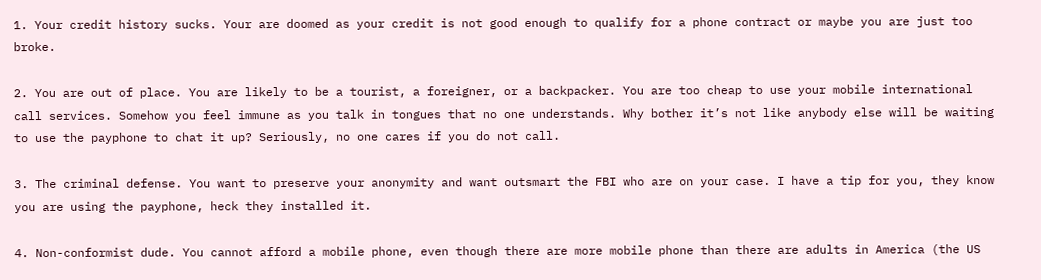1. Your credit history sucks. Your are doomed as your credit is not good enough to qualify for a phone contract or maybe you are just too broke.

2. You are out of place. You are likely to be a tourist, a foreigner, or a backpacker. You are too cheap to use your mobile international call services. Somehow you feel immune as you talk in tongues that no one understands. Why bother it’s not like anybody else will be waiting to use the payphone to chat it up? Seriously, no one cares if you do not call.

3. The criminal defense. You want to preserve your anonymity and want outsmart the FBI who are on your case. I have a tip for you, they know you are using the payphone, heck they installed it.

4. Non-conformist dude. You cannot afford a mobile phone, even though there are more mobile phone than there are adults in America (the US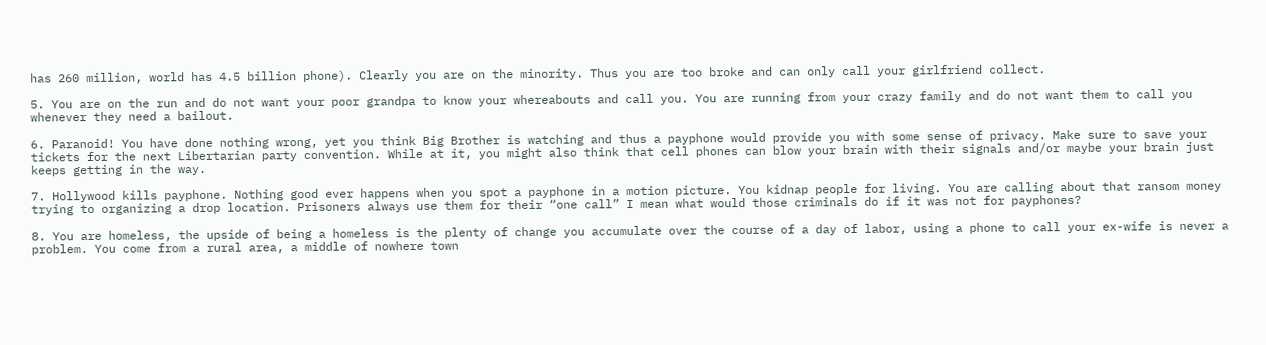has 260 million, world has 4.5 billion phone). Clearly you are on the minority. Thus you are too broke and can only call your girlfriend collect.

5. You are on the run and do not want your poor grandpa to know your whereabouts and call you. You are running from your crazy family and do not want them to call you whenever they need a bailout.

6. Paranoid! You have done nothing wrong, yet you think Big Brother is watching and thus a payphone would provide you with some sense of privacy. Make sure to save your tickets for the next Libertarian party convention. While at it, you might also think that cell phones can blow your brain with their signals and/or maybe your brain just keeps getting in the way.

7. Hollywood kills payphone. Nothing good ever happens when you spot a payphone in a motion picture. You kidnap people for living. You are calling about that ransom money trying to organizing a drop location. Prisoners always use them for their “one call” I mean what would those criminals do if it was not for payphones?

8. You are homeless, the upside of being a homeless is the plenty of change you accumulate over the course of a day of labor, using a phone to call your ex-wife is never a problem. You come from a rural area, a middle of nowhere town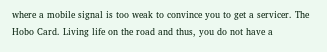where a mobile signal is too weak to convince you to get a servicer. The Hobo Card. Living life on the road and thus, you do not have a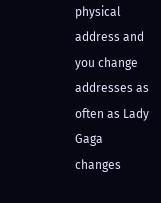physical address and you change addresses as often as Lady Gaga changes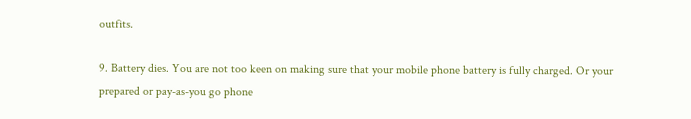outfits.

9. Battery dies. You are not too keen on making sure that your mobile phone battery is fully charged. Or your prepared or pay-as-you go phone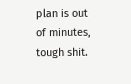plan is out of minutes, tough shit.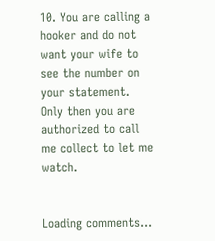10. You are calling a hooker and do not want your wife to see the number on your statement. Only then you are authorized to call me collect to let me watch.


Loading comments...